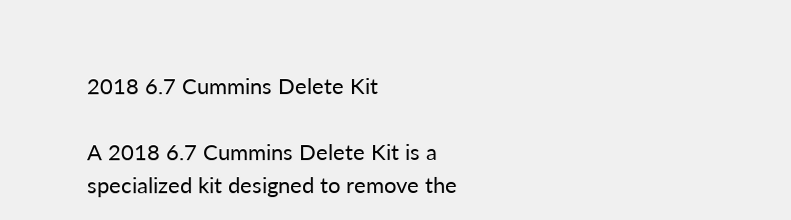2018 6.7 Cummins Delete Kit

A 2018 6.7 Cummins Delete Kit is a specialized kit designed to remove the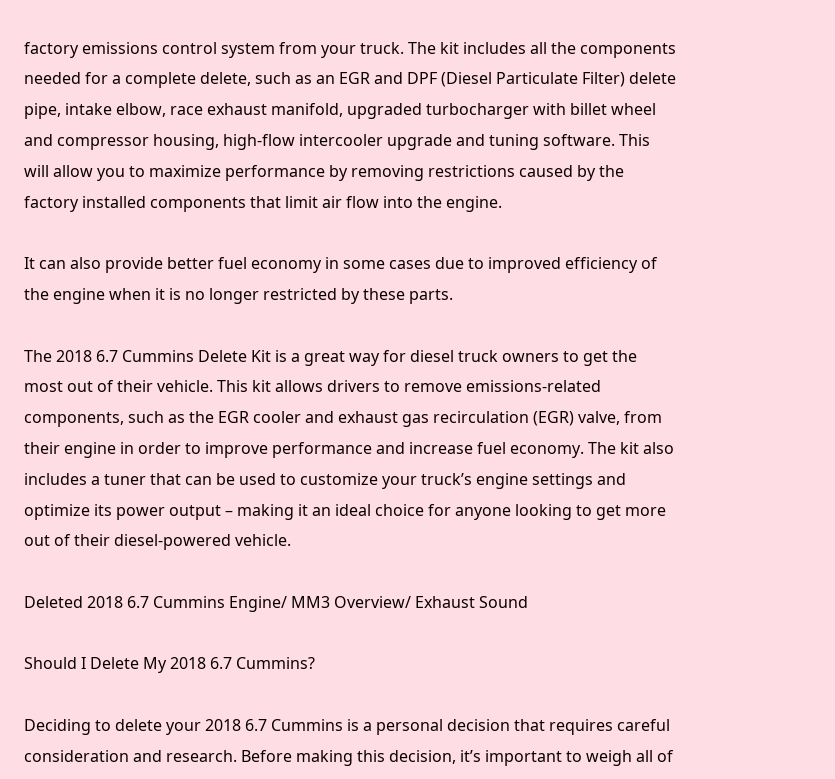factory emissions control system from your truck. The kit includes all the components needed for a complete delete, such as an EGR and DPF (Diesel Particulate Filter) delete pipe, intake elbow, race exhaust manifold, upgraded turbocharger with billet wheel and compressor housing, high-flow intercooler upgrade and tuning software. This will allow you to maximize performance by removing restrictions caused by the factory installed components that limit air flow into the engine.

It can also provide better fuel economy in some cases due to improved efficiency of the engine when it is no longer restricted by these parts.

The 2018 6.7 Cummins Delete Kit is a great way for diesel truck owners to get the most out of their vehicle. This kit allows drivers to remove emissions-related components, such as the EGR cooler and exhaust gas recirculation (EGR) valve, from their engine in order to improve performance and increase fuel economy. The kit also includes a tuner that can be used to customize your truck’s engine settings and optimize its power output – making it an ideal choice for anyone looking to get more out of their diesel-powered vehicle.

Deleted 2018 6.7 Cummins Engine/ MM3 Overview/ Exhaust Sound

Should I Delete My 2018 6.7 Cummins?

Deciding to delete your 2018 6.7 Cummins is a personal decision that requires careful consideration and research. Before making this decision, it’s important to weigh all of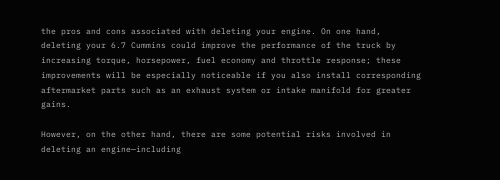the pros and cons associated with deleting your engine. On one hand, deleting your 6.7 Cummins could improve the performance of the truck by increasing torque, horsepower, fuel economy and throttle response; these improvements will be especially noticeable if you also install corresponding aftermarket parts such as an exhaust system or intake manifold for greater gains.

However, on the other hand, there are some potential risks involved in deleting an engine—including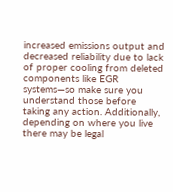increased emissions output and decreased reliability due to lack of proper cooling from deleted components like EGR systems—so make sure you understand those before taking any action. Additionally, depending on where you live there may be legal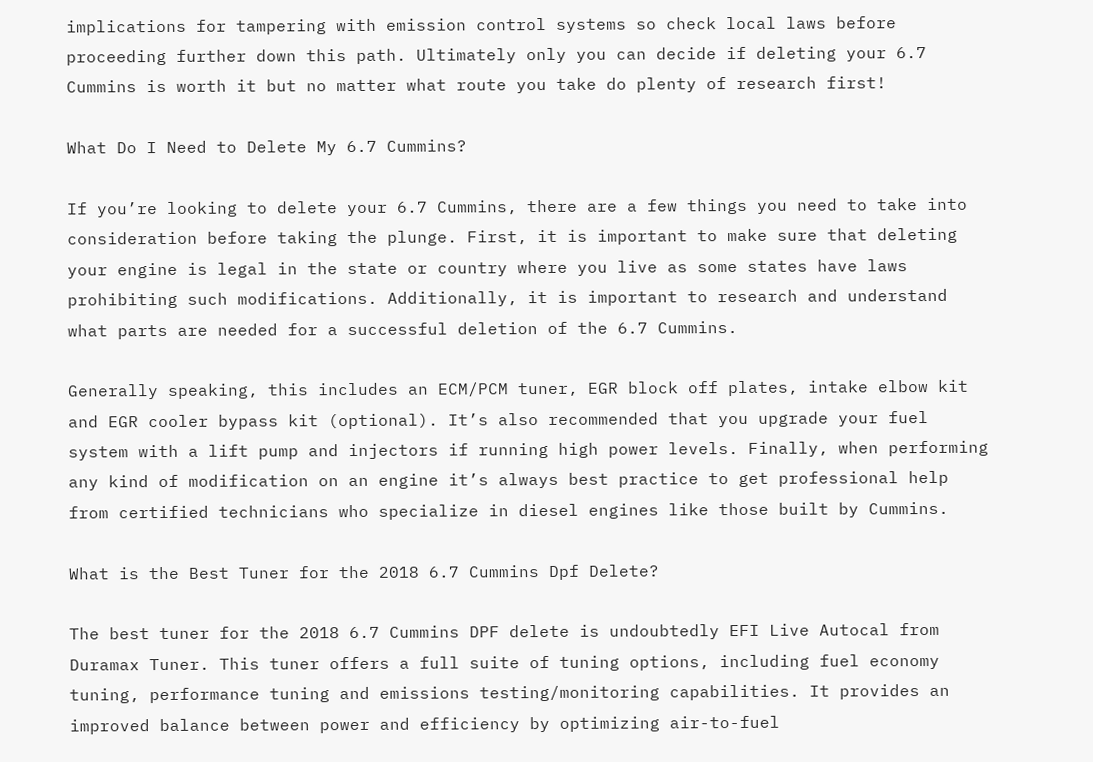implications for tampering with emission control systems so check local laws before proceeding further down this path. Ultimately only you can decide if deleting your 6.7 Cummins is worth it but no matter what route you take do plenty of research first!

What Do I Need to Delete My 6.7 Cummins?

If you’re looking to delete your 6.7 Cummins, there are a few things you need to take into consideration before taking the plunge. First, it is important to make sure that deleting your engine is legal in the state or country where you live as some states have laws prohibiting such modifications. Additionally, it is important to research and understand what parts are needed for a successful deletion of the 6.7 Cummins.

Generally speaking, this includes an ECM/PCM tuner, EGR block off plates, intake elbow kit and EGR cooler bypass kit (optional). It’s also recommended that you upgrade your fuel system with a lift pump and injectors if running high power levels. Finally, when performing any kind of modification on an engine it’s always best practice to get professional help from certified technicians who specialize in diesel engines like those built by Cummins.

What is the Best Tuner for the 2018 6.7 Cummins Dpf Delete?

The best tuner for the 2018 6.7 Cummins DPF delete is undoubtedly EFI Live Autocal from Duramax Tuner. This tuner offers a full suite of tuning options, including fuel economy tuning, performance tuning and emissions testing/monitoring capabilities. It provides an improved balance between power and efficiency by optimizing air-to-fuel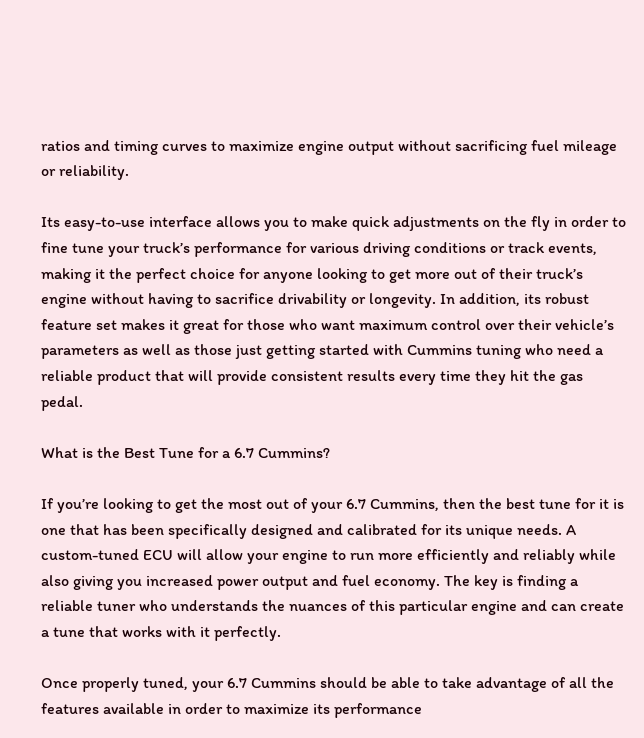ratios and timing curves to maximize engine output without sacrificing fuel mileage or reliability.

Its easy-to-use interface allows you to make quick adjustments on the fly in order to fine tune your truck’s performance for various driving conditions or track events, making it the perfect choice for anyone looking to get more out of their truck’s engine without having to sacrifice drivability or longevity. In addition, its robust feature set makes it great for those who want maximum control over their vehicle’s parameters as well as those just getting started with Cummins tuning who need a reliable product that will provide consistent results every time they hit the gas pedal.

What is the Best Tune for a 6.7 Cummins?

If you’re looking to get the most out of your 6.7 Cummins, then the best tune for it is one that has been specifically designed and calibrated for its unique needs. A custom-tuned ECU will allow your engine to run more efficiently and reliably while also giving you increased power output and fuel economy. The key is finding a reliable tuner who understands the nuances of this particular engine and can create a tune that works with it perfectly.

Once properly tuned, your 6.7 Cummins should be able to take advantage of all the features available in order to maximize its performance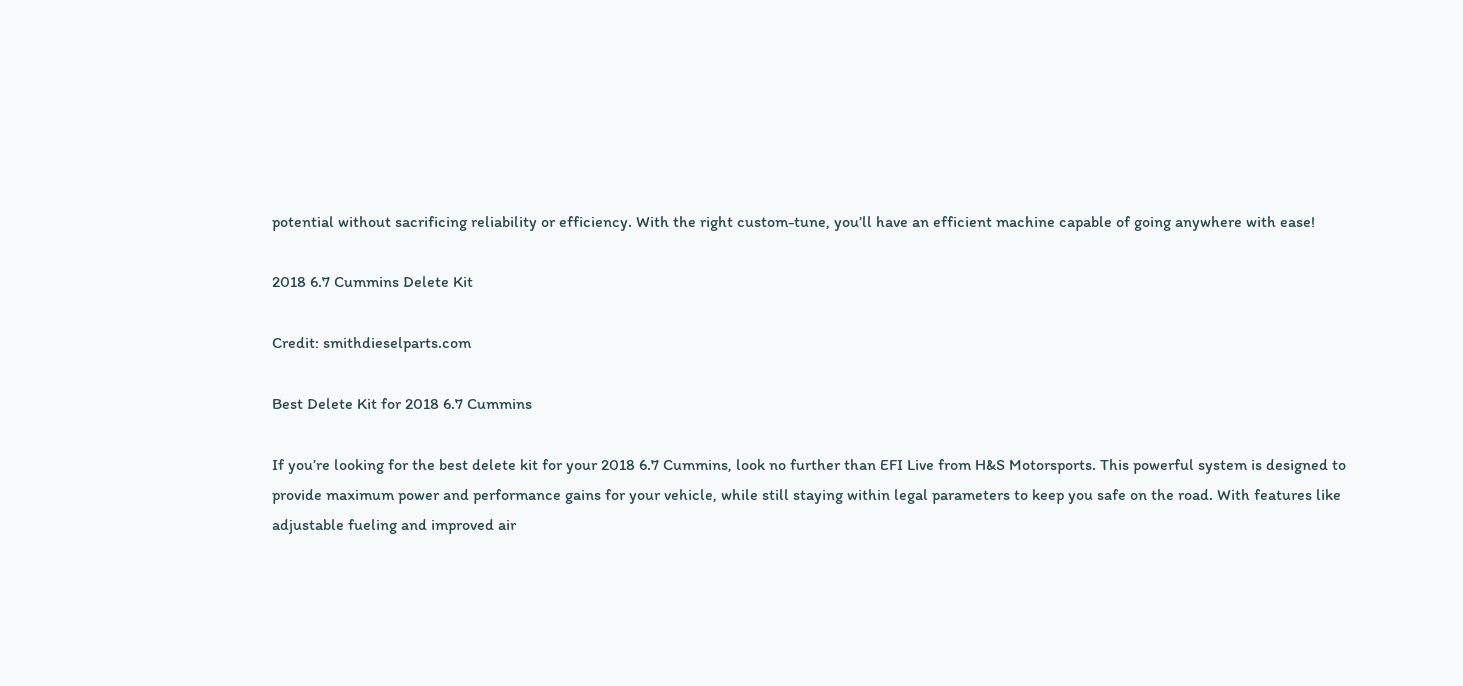potential without sacrificing reliability or efficiency. With the right custom-tune, you’ll have an efficient machine capable of going anywhere with ease!

2018 6.7 Cummins Delete Kit

Credit: smithdieselparts.com

Best Delete Kit for 2018 6.7 Cummins

If you’re looking for the best delete kit for your 2018 6.7 Cummins, look no further than EFI Live from H&S Motorsports. This powerful system is designed to provide maximum power and performance gains for your vehicle, while still staying within legal parameters to keep you safe on the road. With features like adjustable fueling and improved air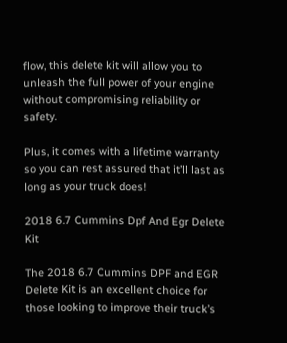flow, this delete kit will allow you to unleash the full power of your engine without compromising reliability or safety.

Plus, it comes with a lifetime warranty so you can rest assured that it’ll last as long as your truck does!

2018 6.7 Cummins Dpf And Egr Delete Kit

The 2018 6.7 Cummins DPF and EGR Delete Kit is an excellent choice for those looking to improve their truck’s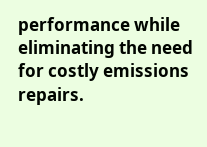performance while eliminating the need for costly emissions repairs.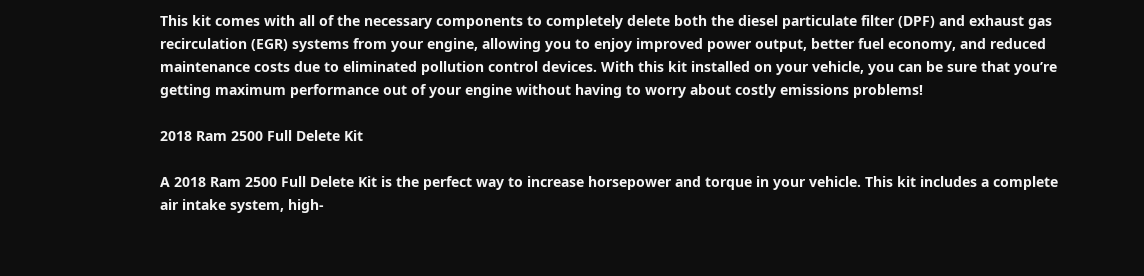This kit comes with all of the necessary components to completely delete both the diesel particulate filter (DPF) and exhaust gas recirculation (EGR) systems from your engine, allowing you to enjoy improved power output, better fuel economy, and reduced maintenance costs due to eliminated pollution control devices. With this kit installed on your vehicle, you can be sure that you’re getting maximum performance out of your engine without having to worry about costly emissions problems!

2018 Ram 2500 Full Delete Kit

A 2018 Ram 2500 Full Delete Kit is the perfect way to increase horsepower and torque in your vehicle. This kit includes a complete air intake system, high-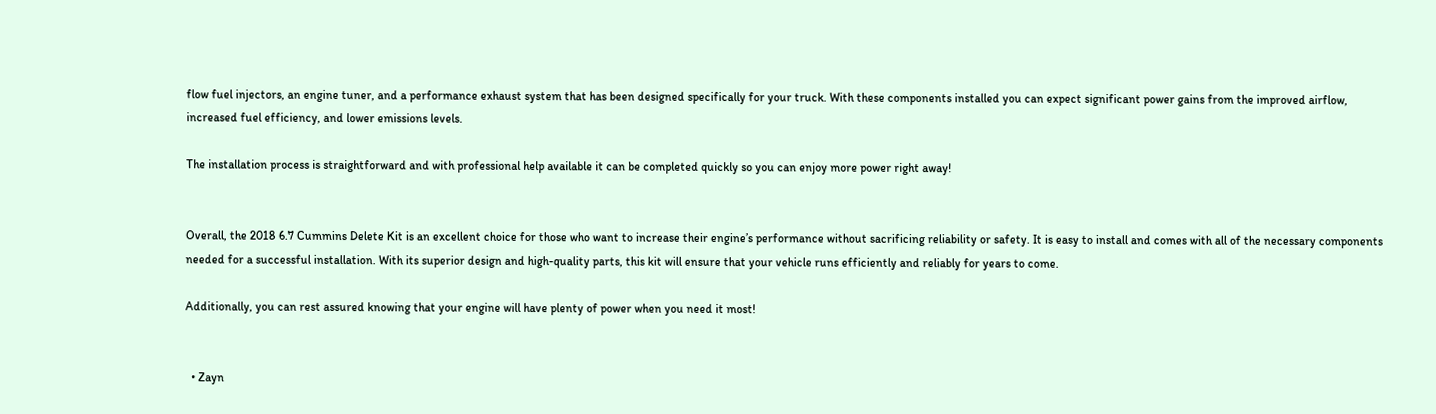flow fuel injectors, an engine tuner, and a performance exhaust system that has been designed specifically for your truck. With these components installed you can expect significant power gains from the improved airflow, increased fuel efficiency, and lower emissions levels.

The installation process is straightforward and with professional help available it can be completed quickly so you can enjoy more power right away!


Overall, the 2018 6.7 Cummins Delete Kit is an excellent choice for those who want to increase their engine’s performance without sacrificing reliability or safety. It is easy to install and comes with all of the necessary components needed for a successful installation. With its superior design and high-quality parts, this kit will ensure that your vehicle runs efficiently and reliably for years to come.

Additionally, you can rest assured knowing that your engine will have plenty of power when you need it most!


  • Zayn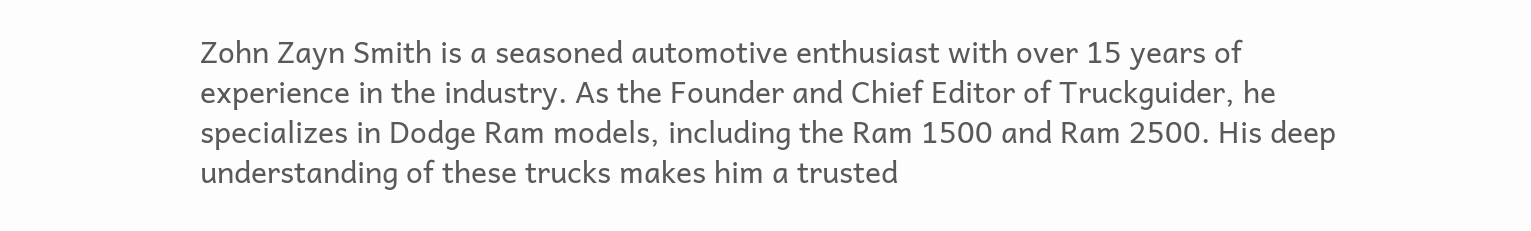Zohn Zayn Smith is a seasoned automotive enthusiast with over 15 years of experience in the industry. As the Founder and Chief Editor of Truckguider, he specializes in Dodge Ram models, including the Ram 1500 and Ram 2500. His deep understanding of these trucks makes him a trusted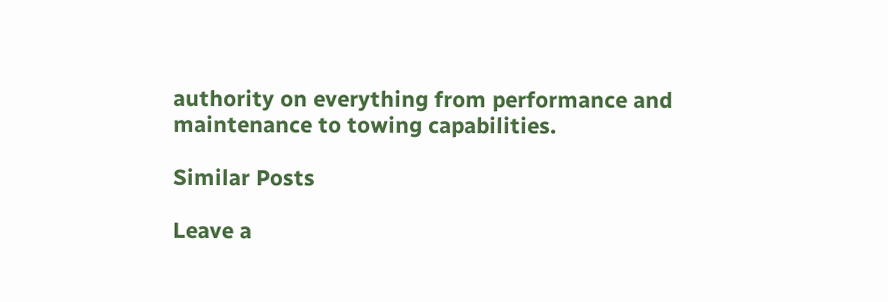authority on everything from performance and maintenance to towing capabilities.

Similar Posts

Leave a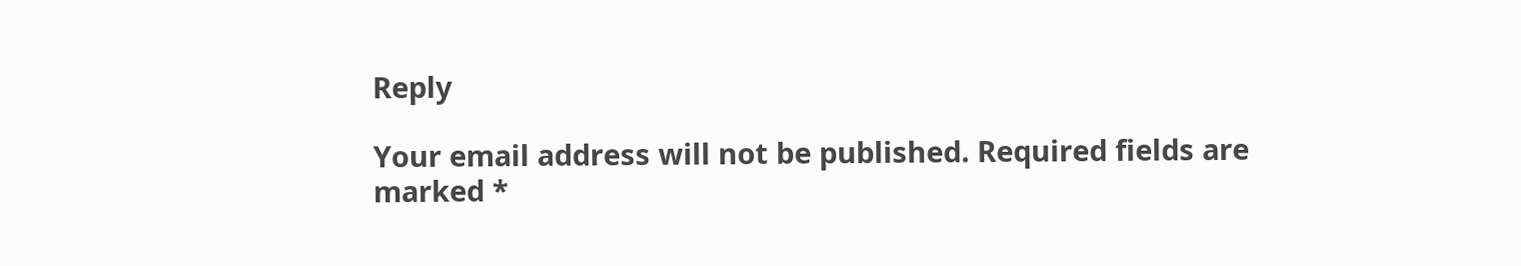Reply

Your email address will not be published. Required fields are marked *